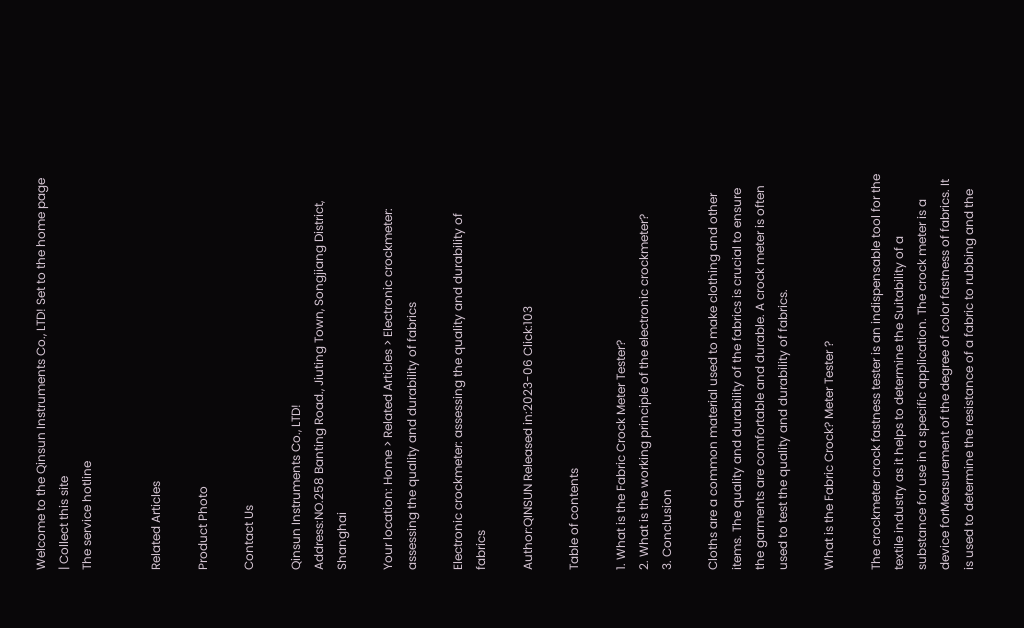Welcome to the Qinsun Instruments Co., LTD! Set to the home page | Collect this site
The service hotline


Related Articles

Product Photo

Contact Us

Qinsun Instruments Co., LTD!
Address:NO.258 Banting Road., Jiuting Town, Songjiang District, Shanghai

Your location: Home > Related Articles > Electronic crockmeter: assessing the quality and durability of fabrics

Electronic crockmeter: assessing the quality and durability of fabrics

Author:QINSUN Released in:2023-06 Click:103

Table of contents

1. What is the Fabric Crock Meter Tester?
2. What is the working principle of the electronic crockmeter?
3. Conclusion

Cloths are a common material used to make clothing and other items. The quality and durability of the fabrics is crucial to ensure the garments are comfortable and durable. A crock meter is often used to test the quality and durability of fabrics.

What is the Fabric Crock? Meter Tester ?

The crockmeter crock fastness tester is an indispensable tool for the textile industry as it helps to determine the Suitability of a substance for use in a specific application. The crock meter is a device forMeasurement of the degree of color fastness of fabrics. It is used to determine the resistance of a fabric to rubbing and the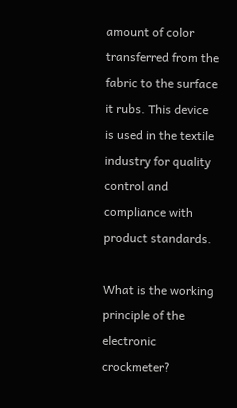amount of color transferred from the fabric to the surface it rubs. This device is used in the textile industry for quality control and compliance with product standards.

What is the working principle of the electronic crockmeter?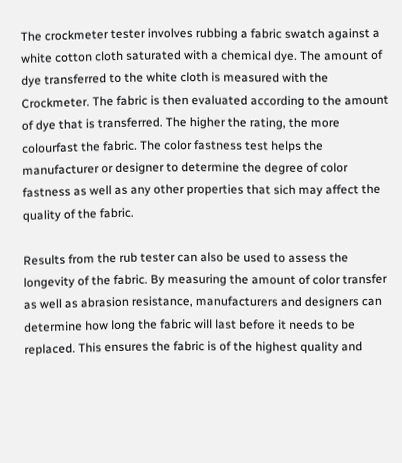The crockmeter tester involves rubbing a fabric swatch against a white cotton cloth saturated with a chemical dye. The amount of dye transferred to the white cloth is measured with the Crockmeter. The fabric is then evaluated according to the amount of dye that is transferred. The higher the rating, the more colourfast the fabric. The color fastness test helps the manufacturer or designer to determine the degree of color fastness as well as any other properties that sich may affect the quality of the fabric.

Results from the rub tester can also be used to assess the longevity of the fabric. By measuring the amount of color transfer as well as abrasion resistance, manufacturers and designers can determine how long the fabric will last before it needs to be replaced. This ensures the fabric is of the highest quality and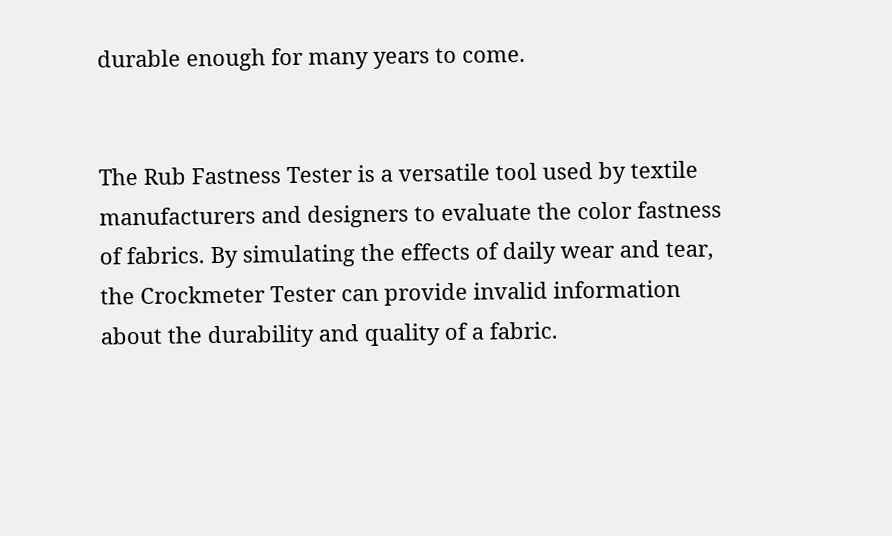durable enough for many years to come.


The Rub Fastness Tester is a versatile tool used by textile manufacturers and designers to evaluate the color fastness of fabrics. By simulating the effects of daily wear and tear, the Crockmeter Tester can provide invalid information about the durability and quality of a fabric.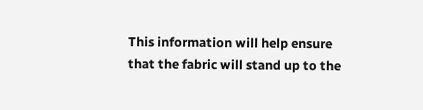This information will help ensure that the fabric will stand up to the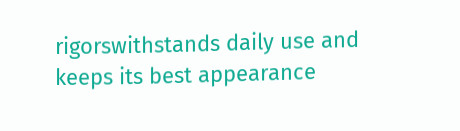rigorswithstands daily use and keeps its best appearance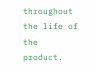throughout the life of the product.